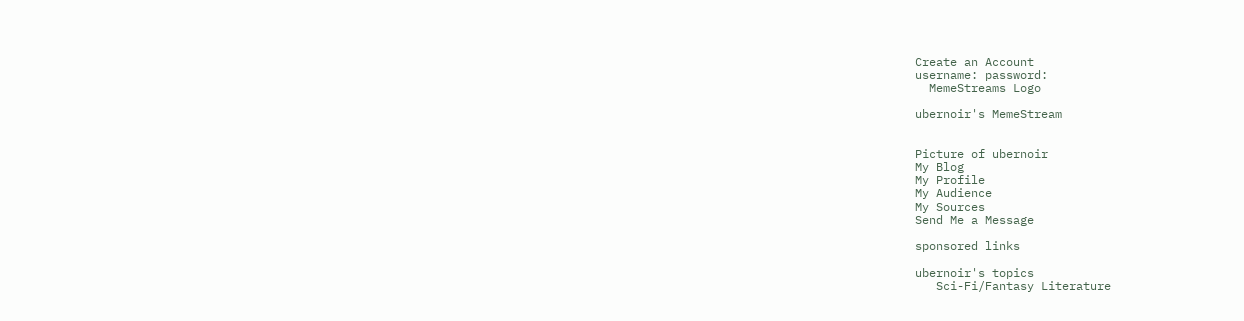Create an Account
username: password:
  MemeStreams Logo

ubernoir's MemeStream


Picture of ubernoir
My Blog
My Profile
My Audience
My Sources
Send Me a Message

sponsored links

ubernoir's topics
   Sci-Fi/Fantasy Literature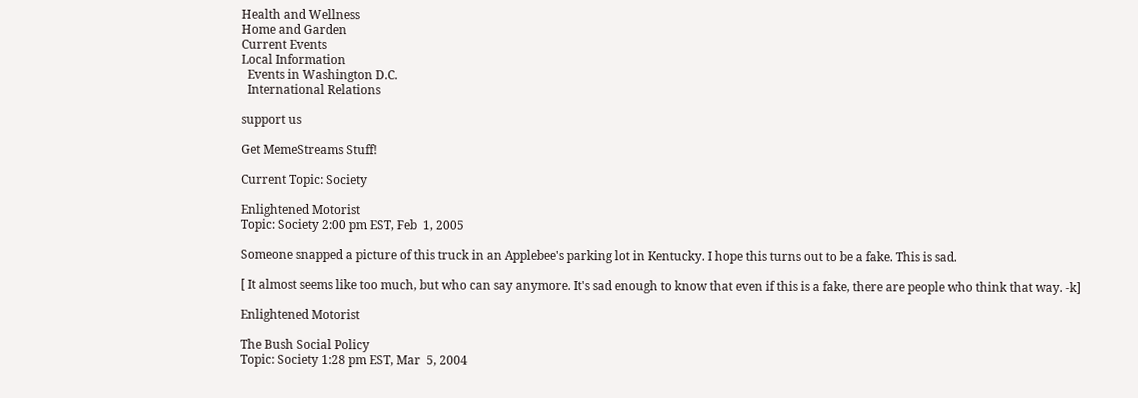Health and Wellness
Home and Garden
Current Events
Local Information
  Events in Washington D.C.
  International Relations

support us

Get MemeStreams Stuff!

Current Topic: Society

Enlightened Motorist
Topic: Society 2:00 pm EST, Feb  1, 2005

Someone snapped a picture of this truck in an Applebee's parking lot in Kentucky. I hope this turns out to be a fake. This is sad.

[ It almost seems like too much, but who can say anymore. It's sad enough to know that even if this is a fake, there are people who think that way. -k]

Enlightened Motorist

The Bush Social Policy
Topic: Society 1:28 pm EST, Mar  5, 2004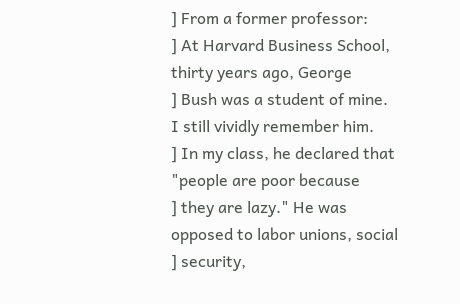] From a former professor:
] At Harvard Business School, thirty years ago, George
] Bush was a student of mine. I still vividly remember him.
] In my class, he declared that "people are poor because
] they are lazy." He was opposed to labor unions, social
] security,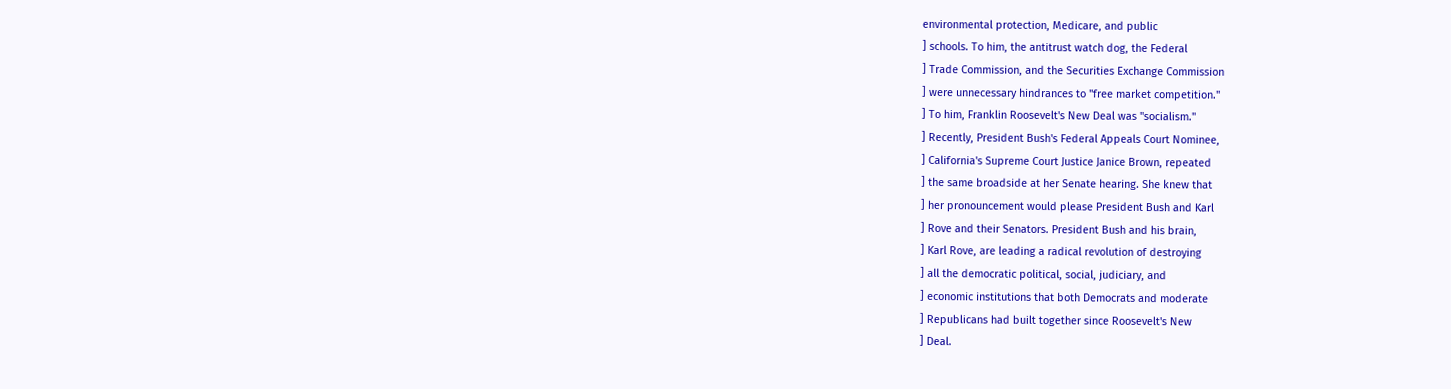environmental protection, Medicare, and public
] schools. To him, the antitrust watch dog, the Federal
] Trade Commission, and the Securities Exchange Commission
] were unnecessary hindrances to "free market competition."
] To him, Franklin Roosevelt's New Deal was "socialism."
] Recently, President Bush's Federal Appeals Court Nominee,
] California's Supreme Court Justice Janice Brown, repeated
] the same broadside at her Senate hearing. She knew that
] her pronouncement would please President Bush and Karl
] Rove and their Senators. President Bush and his brain,
] Karl Rove, are leading a radical revolution of destroying
] all the democratic political, social, judiciary, and
] economic institutions that both Democrats and moderate
] Republicans had built together since Roosevelt's New
] Deal.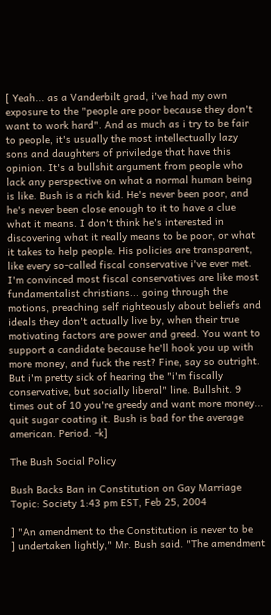[ Yeah... as a Vanderbilt grad, i've had my own exposure to the "people are poor because they don't want to work hard". And as much as i try to be fair to people, it's usually the most intellectually lazy sons and daughters of priviledge that have this opinion. It's a bullshit argument from people who lack any perspective on what a normal human being is like. Bush is a rich kid. He's never been poor, and he's never been close enough to it to have a clue what it means. I don't think he's interested in discovering what it really means to be poor, or what it takes to help people. His policies are transparent, like every so-called fiscal conservative i've ever met. I'm convinced most fiscal conservatives are like most fundamentalist christians... going through the motions, preaching self righteously about beliefs and ideals they don't actually live by, when their true motivating factors are power and greed. You want to support a candidate because he'll hook you up with more money, and fuck the rest? Fine, say so outright. But i'm pretty sick of hearing the "i'm fiscally conservative, but socially liberal" line. Bullshit. 9 times out of 10 you're greedy and want more money... quit sugar coating it. Bush is bad for the average american. Period. -k]

The Bush Social Policy

Bush Backs Ban in Constitution on Gay Marriage
Topic: Society 1:43 pm EST, Feb 25, 2004

] "An amendment to the Constitution is never to be
] undertaken lightly," Mr. Bush said. "The amendment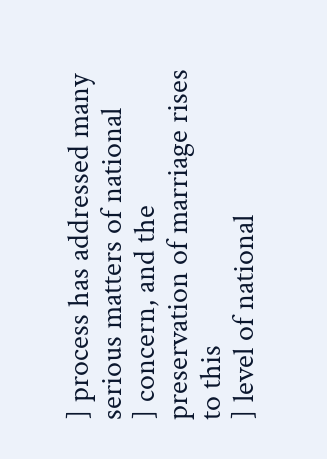] process has addressed many serious matters of national
] concern, and the preservation of marriage rises to this
] level of national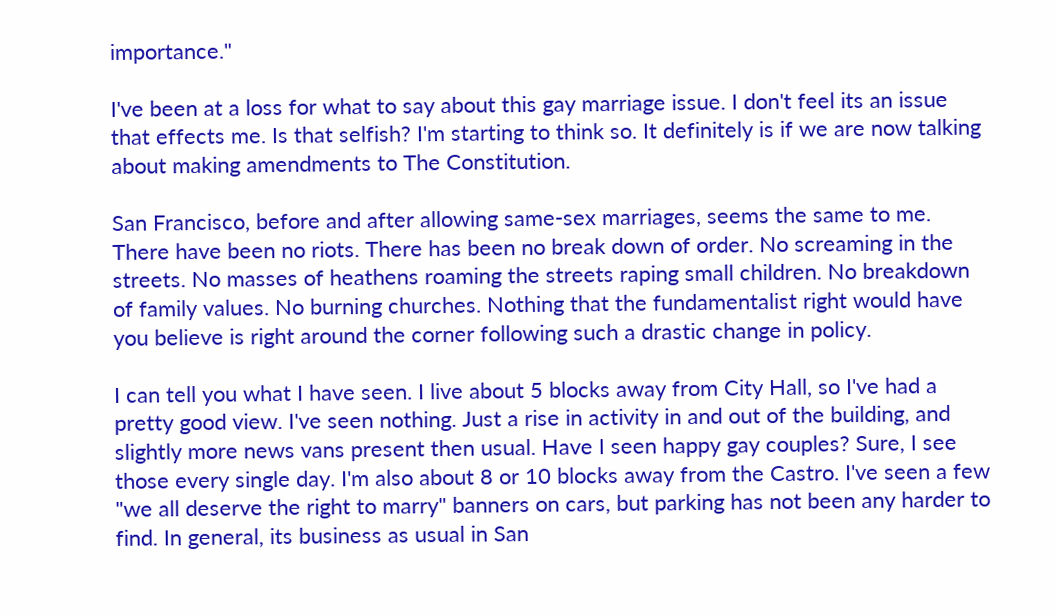importance."

I've been at a loss for what to say about this gay marriage issue. I don't feel its an issue that effects me. Is that selfish? I'm starting to think so. It definitely is if we are now talking about making amendments to The Constitution.

San Francisco, before and after allowing same-sex marriages, seems the same to me. There have been no riots. There has been no break down of order. No screaming in the streets. No masses of heathens roaming the streets raping small children. No breakdown of family values. No burning churches. Nothing that the fundamentalist right would have you believe is right around the corner following such a drastic change in policy.

I can tell you what I have seen. I live about 5 blocks away from City Hall, so I've had a pretty good view. I've seen nothing. Just a rise in activity in and out of the building, and slightly more news vans present then usual. Have I seen happy gay couples? Sure, I see those every single day. I'm also about 8 or 10 blocks away from the Castro. I've seen a few "we all deserve the right to marry" banners on cars, but parking has not been any harder to find. In general, its business as usual in San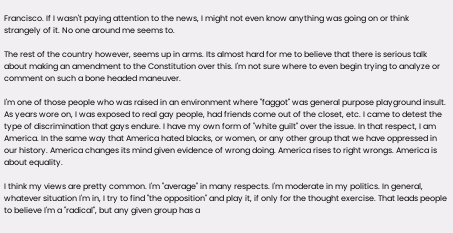Francisco. If I wasn't paying attention to the news, I might not even know anything was going on or think strangely of it. No one around me seems to.

The rest of the country however, seems up in arms. Its almost hard for me to believe that there is serious talk about making an amendment to the Constitution over this. I'm not sure where to even begin trying to analyze or comment on such a bone headed maneuver.

I'm one of those people who was raised in an environment where "faggot" was general purpose playground insult. As years wore on, I was exposed to real gay people, had friends come out of the closet, etc. I came to detest the type of discrimination that gays endure. I have my own form of "white guilt" over the issue. In that respect, I am America. In the same way that America hated blacks, or women, or any other group that we have oppressed in our history. America changes its mind given evidence of wrong doing. America rises to right wrongs. America is about equality.

I think my views are pretty common. I'm "average" in many respects. I'm moderate in my politics. In general, whatever situation I'm in, I try to find "the opposition" and play it, if only for the thought exercise. That leads people to believe I'm a "radical", but any given group has a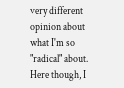very different opinion about what I'm so "radical" about. Here though, I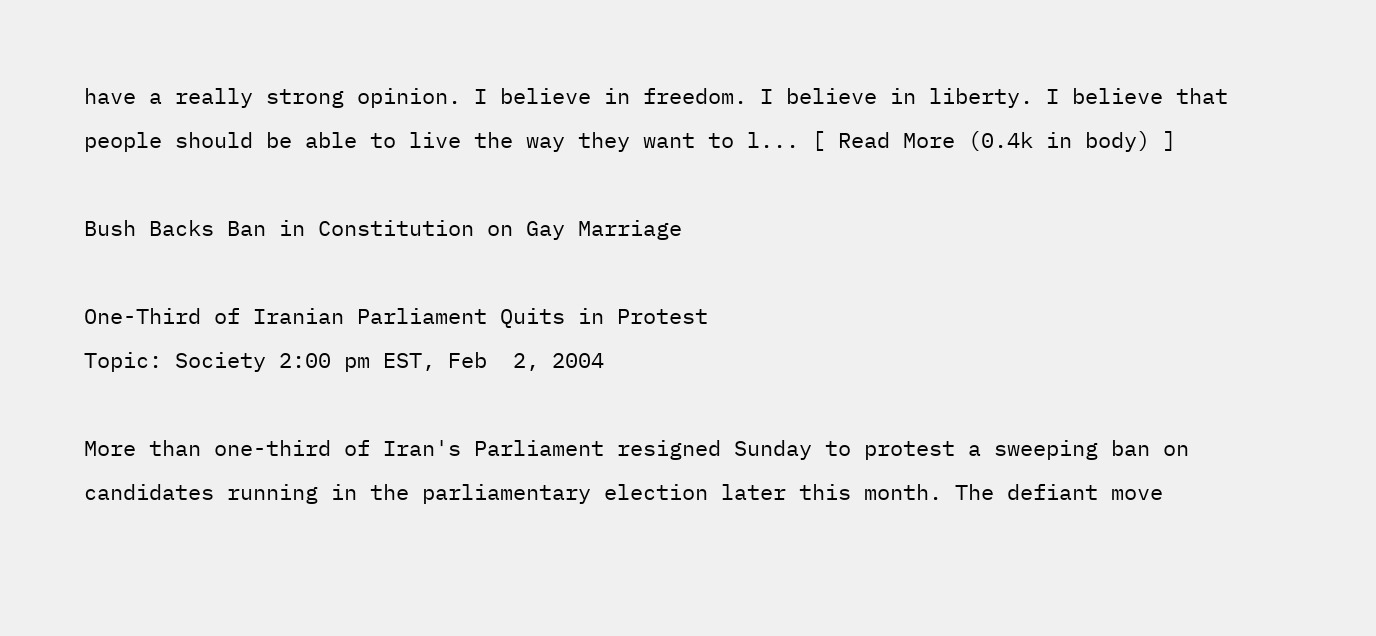have a really strong opinion. I believe in freedom. I believe in liberty. I believe that people should be able to live the way they want to l... [ Read More (0.4k in body) ]

Bush Backs Ban in Constitution on Gay Marriage

One-Third of Iranian Parliament Quits in Protest
Topic: Society 2:00 pm EST, Feb  2, 2004

More than one-third of Iran's Parliament resigned Sunday to protest a sweeping ban on candidates running in the parliamentary election later this month. The defiant move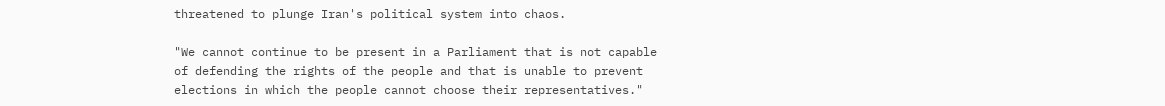threatened to plunge Iran's political system into chaos.

"We cannot continue to be present in a Parliament that is not capable of defending the rights of the people and that is unable to prevent elections in which the people cannot choose their representatives."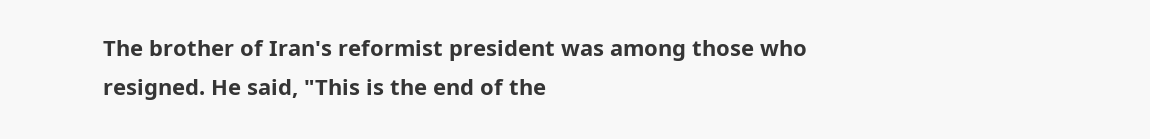The brother of Iran's reformist president was among those who resigned. He said, "This is the end of the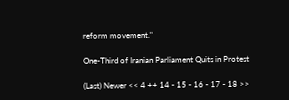reform movement."

One-Third of Iranian Parliament Quits in Protest

(Last) Newer << 4 ++ 14 - 15 - 16 - 17 - 18 >>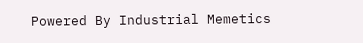Powered By Industrial Memetics